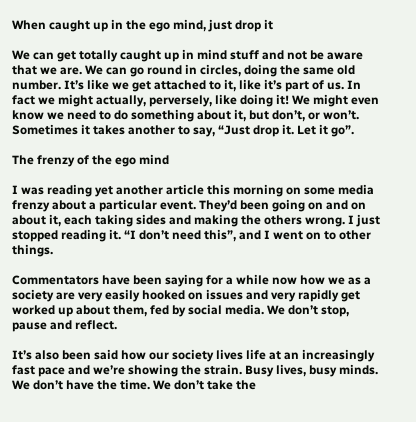When caught up in the ego mind, just drop it

We can get totally caught up in mind stuff and not be aware that we are. We can go round in circles, doing the same old number. It’s like we get attached to it, like it’s part of us. In fact we might actually, perversely, like doing it! We might even know we need to do something about it, but don’t, or won’t. Sometimes it takes another to say, “Just drop it. Let it go”.

The frenzy of the ego mind

I was reading yet another article this morning on some media frenzy about a particular event. They’d been going on and on about it, each taking sides and making the others wrong. I just stopped reading it. “I don’t need this”, and I went on to other things.

Commentators have been saying for a while now how we as a society are very easily hooked on issues and very rapidly get worked up about them, fed by social media. We don’t stop, pause and reflect.

It’s also been said how our society lives life at an increasingly fast pace and we’re showing the strain. Busy lives, busy minds. We don’t have the time. We don’t take the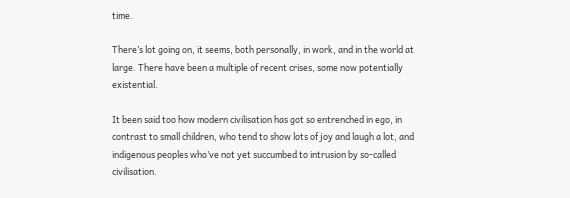time.

There’s lot going on, it seems, both personally, in work, and in the world at large. There have been a multiple of recent crises, some now potentially existential.

It been said too how modern civilisation has got so entrenched in ego, in contrast to small children, who tend to show lots of joy and laugh a lot, and indigenous peoples who’ve not yet succumbed to intrusion by so-called civilisation.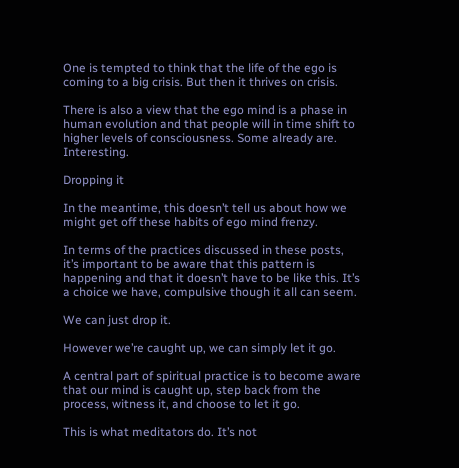One is tempted to think that the life of the ego is coming to a big crisis. But then it thrives on crisis.

There is also a view that the ego mind is a phase in human evolution and that people will in time shift to higher levels of consciousness. Some already are. Interesting.

Dropping it

In the meantime, this doesn’t tell us about how we might get off these habits of ego mind frenzy.

In terms of the practices discussed in these posts, it’s important to be aware that this pattern is happening and that it doesn’t have to be like this. It’s a choice we have, compulsive though it all can seem.

We can just drop it.

However we’re caught up, we can simply let it go.

A central part of spiritual practice is to become aware that our mind is caught up, step back from the process, witness it, and choose to let it go.

This is what meditators do. It’s not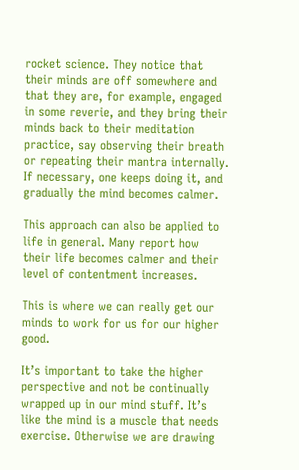rocket science. They notice that their minds are off somewhere and that they are, for example, engaged in some reverie, and they bring their minds back to their meditation practice, say observing their breath or repeating their mantra internally. If necessary, one keeps doing it, and gradually the mind becomes calmer.

This approach can also be applied to life in general. Many report how their life becomes calmer and their level of contentment increases.

This is where we can really get our minds to work for us for our higher good.

It’s important to take the higher perspective and not be continually wrapped up in our mind stuff. It’s like the mind is a muscle that needs exercise. Otherwise we are drawing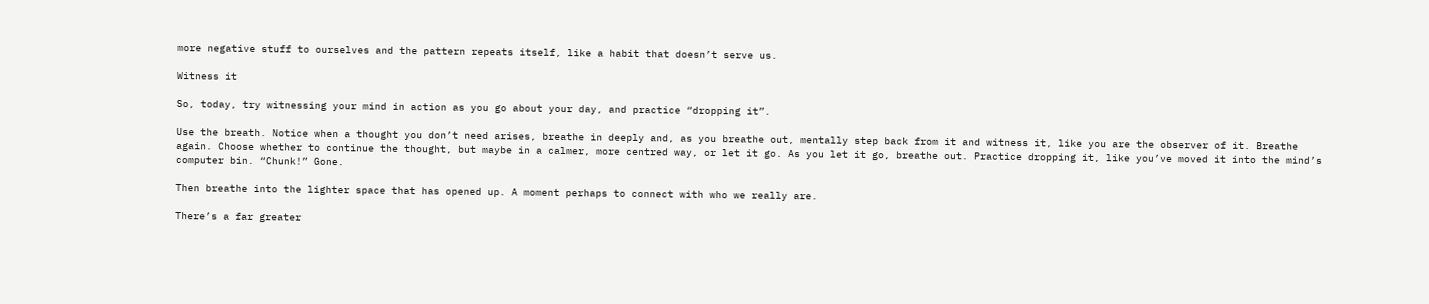more negative stuff to ourselves and the pattern repeats itself, like a habit that doesn’t serve us.

Witness it

So, today, try witnessing your mind in action as you go about your day, and practice “dropping it”.

Use the breath. Notice when a thought you don’t need arises, breathe in deeply and, as you breathe out, mentally step back from it and witness it, like you are the observer of it. Breathe again. Choose whether to continue the thought, but maybe in a calmer, more centred way, or let it go. As you let it go, breathe out. Practice dropping it, like you’ve moved it into the mind’s computer bin. “Chunk!” Gone.

Then breathe into the lighter space that has opened up. A moment perhaps to connect with who we really are.

There’s a far greater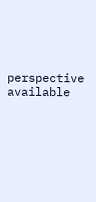perspective available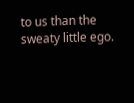to us than the sweaty little ego.